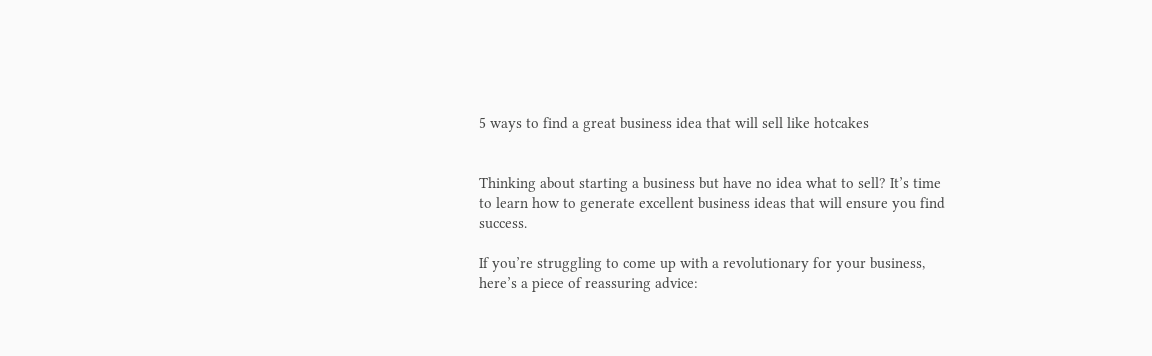5 ways to find a great business idea that will sell like hotcakes


Thinking about starting a business but have no idea what to sell? It’s time to learn how to generate excellent business ideas that will ensure you find success.

If you’re struggling to come up with a revolutionary for your business, here’s a piece of reassuring advice: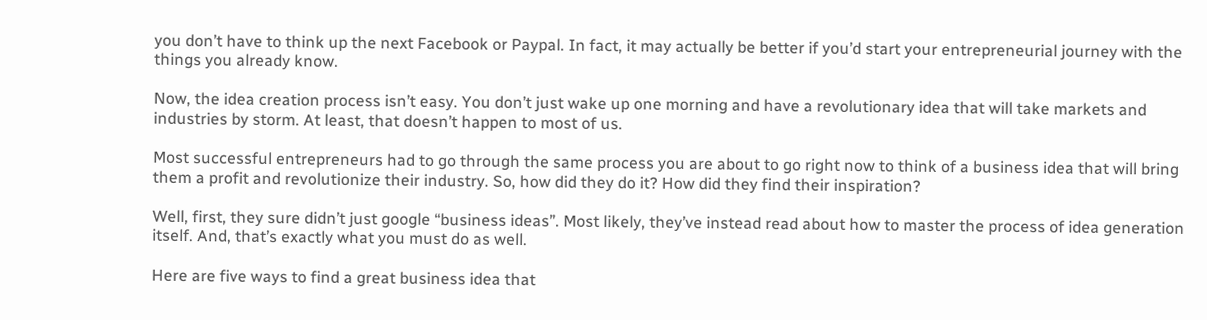you don’t have to think up the next Facebook or Paypal. In fact, it may actually be better if you’d start your entrepreneurial journey with the things you already know.

Now, the idea creation process isn’t easy. You don’t just wake up one morning and have a revolutionary idea that will take markets and industries by storm. At least, that doesn’t happen to most of us.

Most successful entrepreneurs had to go through the same process you are about to go right now to think of a business idea that will bring them a profit and revolutionize their industry. So, how did they do it? How did they find their inspiration?

Well, first, they sure didn’t just google “business ideas”. Most likely, they’ve instead read about how to master the process of idea generation itself. And, that’s exactly what you must do as well.

Here are five ways to find a great business idea that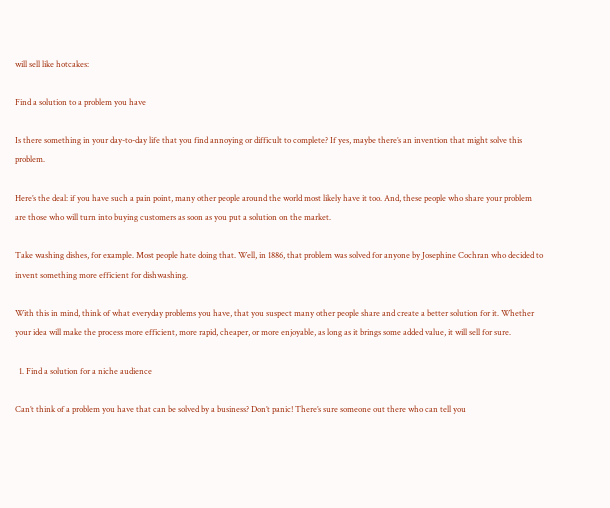will sell like hotcakes:

Find a solution to a problem you have

Is there something in your day-to-day life that you find annoying or difficult to complete? If yes, maybe there’s an invention that might solve this problem.

Here’s the deal: if you have such a pain point, many other people around the world most likely have it too. And, these people who share your problem are those who will turn into buying customers as soon as you put a solution on the market.

Take washing dishes, for example. Most people hate doing that. Well, in 1886, that problem was solved for anyone by Josephine Cochran who decided to invent something more efficient for dishwashing.

With this in mind, think of what everyday problems you have, that you suspect many other people share and create a better solution for it. Whether your idea will make the process more efficient, more rapid, cheaper, or more enjoyable, as long as it brings some added value, it will sell for sure.

  1. Find a solution for a niche audience

Can’t think of a problem you have that can be solved by a business? Don’t panic! There’s sure someone out there who can tell you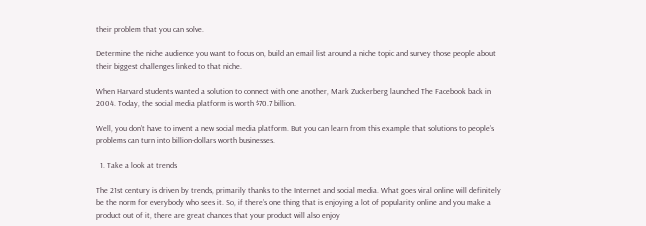their problem that you can solve.

Determine the niche audience you want to focus on, build an email list around a niche topic and survey those people about their biggest challenges linked to that niche.

When Harvard students wanted a solution to connect with one another, Mark Zuckerberg launched The Facebook back in 2004. Today, the social media platform is worth $70.7 billion.

Well, you don’t have to invent a new social media platform. But you can learn from this example that solutions to people’s problems can turn into billion-dollars worth businesses.

  1. Take a look at trends

The 21st century is driven by trends, primarily thanks to the Internet and social media. What goes viral online will definitely be the norm for everybody who sees it. So, if there’s one thing that is enjoying a lot of popularity online and you make a product out of it, there are great chances that your product will also enjoy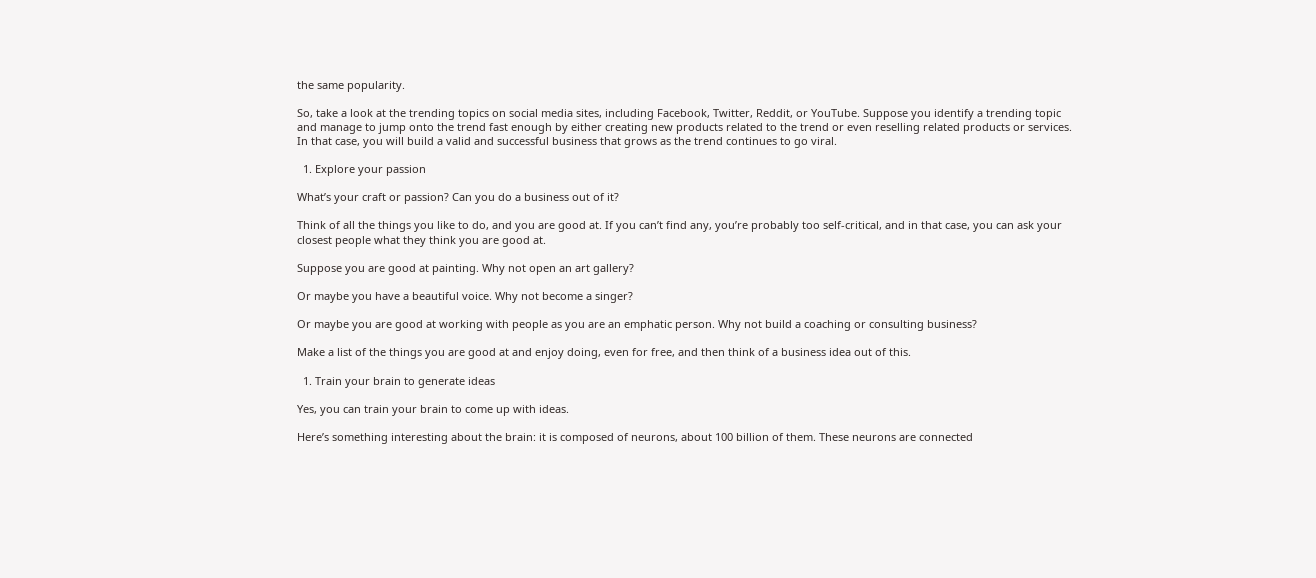the same popularity.

So, take a look at the trending topics on social media sites, including Facebook, Twitter, Reddit, or YouTube. Suppose you identify a trending topic and manage to jump onto the trend fast enough by either creating new products related to the trend or even reselling related products or services. In that case, you will build a valid and successful business that grows as the trend continues to go viral.

  1. Explore your passion

What’s your craft or passion? Can you do a business out of it?

Think of all the things you like to do, and you are good at. If you can’t find any, you’re probably too self-critical, and in that case, you can ask your closest people what they think you are good at.

Suppose you are good at painting. Why not open an art gallery?

Or maybe you have a beautiful voice. Why not become a singer?

Or maybe you are good at working with people as you are an emphatic person. Why not build a coaching or consulting business?

Make a list of the things you are good at and enjoy doing, even for free, and then think of a business idea out of this.

  1. Train your brain to generate ideas

Yes, you can train your brain to come up with ideas.

Here’s something interesting about the brain: it is composed of neurons, about 100 billion of them. These neurons are connected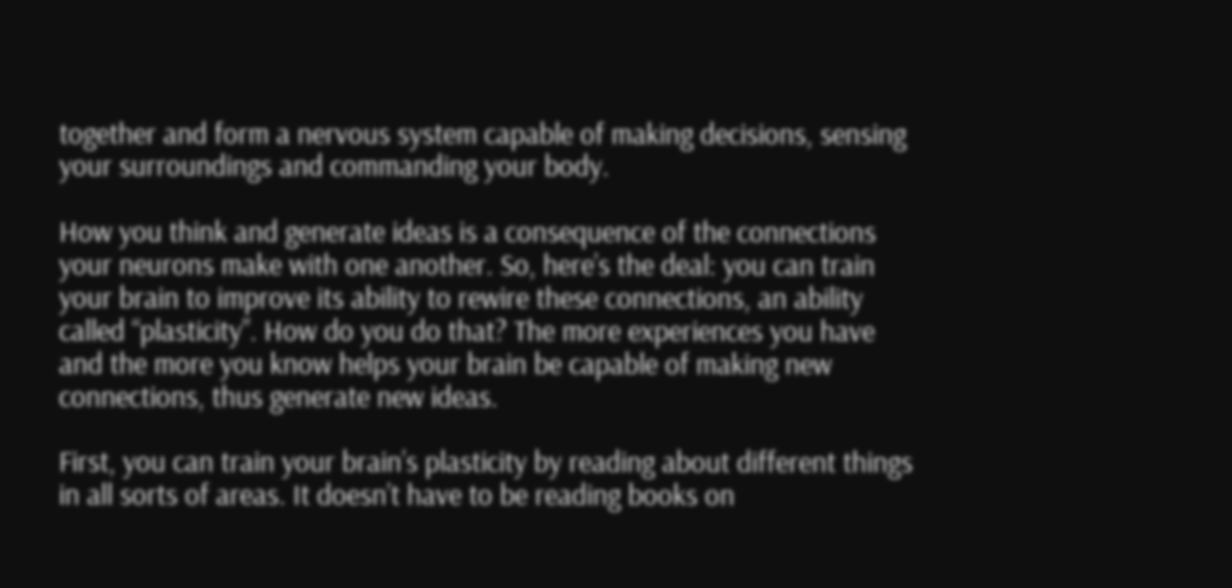together and form a nervous system capable of making decisions, sensing your surroundings and commanding your body.

How you think and generate ideas is a consequence of the connections your neurons make with one another. So, here’s the deal: you can train your brain to improve its ability to rewire these connections, an ability called “plasticity”. How do you do that? The more experiences you have and the more you know helps your brain be capable of making new connections, thus generate new ideas.

First, you can train your brain’s plasticity by reading about different things in all sorts of areas. It doesn’t have to be reading books on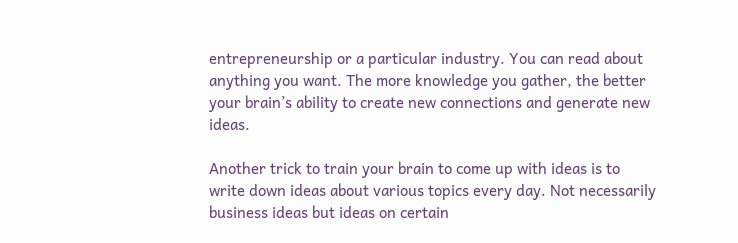entrepreneurship or a particular industry. You can read about anything you want. The more knowledge you gather, the better your brain’s ability to create new connections and generate new ideas.

Another trick to train your brain to come up with ideas is to write down ideas about various topics every day. Not necessarily business ideas but ideas on certain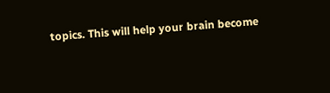topics. This will help your brain become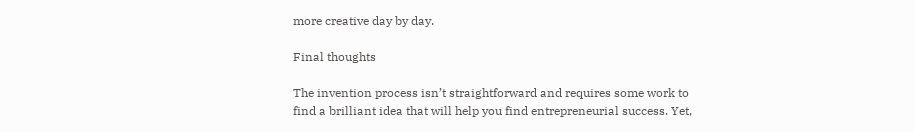more creative day by day.

Final thoughts

The invention process isn’t straightforward and requires some work to find a brilliant idea that will help you find entrepreneurial success. Yet,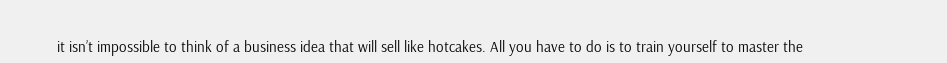it isn’t impossible to think of a business idea that will sell like hotcakes. All you have to do is to train yourself to master the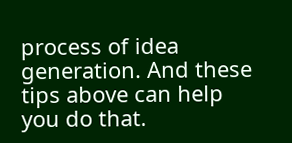process of idea generation. And these tips above can help you do that.